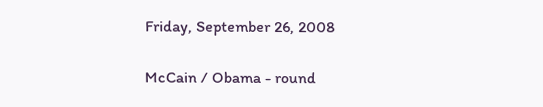Friday, September 26, 2008

McCain / Obama - round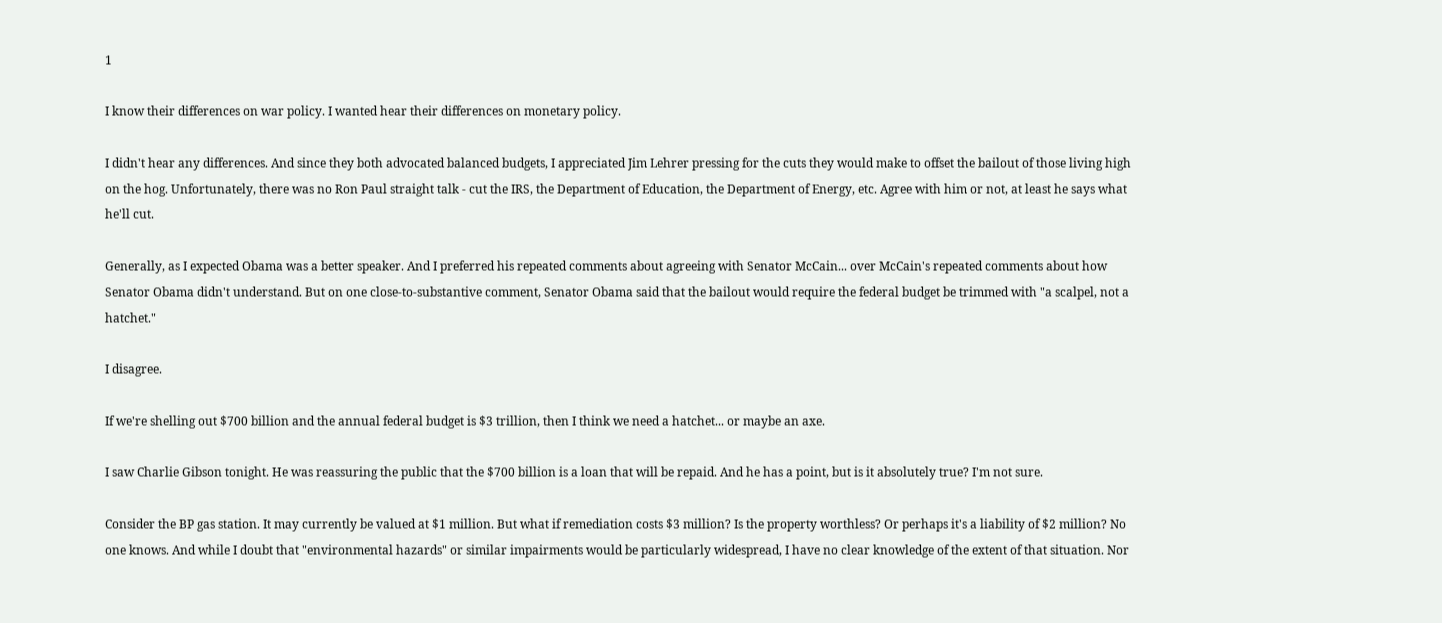1

I know their differences on war policy. I wanted hear their differences on monetary policy.

I didn't hear any differences. And since they both advocated balanced budgets, I appreciated Jim Lehrer pressing for the cuts they would make to offset the bailout of those living high on the hog. Unfortunately, there was no Ron Paul straight talk - cut the IRS, the Department of Education, the Department of Energy, etc. Agree with him or not, at least he says what he'll cut.

Generally, as I expected Obama was a better speaker. And I preferred his repeated comments about agreeing with Senator McCain... over McCain's repeated comments about how Senator Obama didn't understand. But on one close-to-substantive comment, Senator Obama said that the bailout would require the federal budget be trimmed with "a scalpel, not a hatchet."

I disagree.

If we're shelling out $700 billion and the annual federal budget is $3 trillion, then I think we need a hatchet... or maybe an axe.

I saw Charlie Gibson tonight. He was reassuring the public that the $700 billion is a loan that will be repaid. And he has a point, but is it absolutely true? I'm not sure.

Consider the BP gas station. It may currently be valued at $1 million. But what if remediation costs $3 million? Is the property worthless? Or perhaps it's a liability of $2 million? No one knows. And while I doubt that "environmental hazards" or similar impairments would be particularly widespread, I have no clear knowledge of the extent of that situation. Nor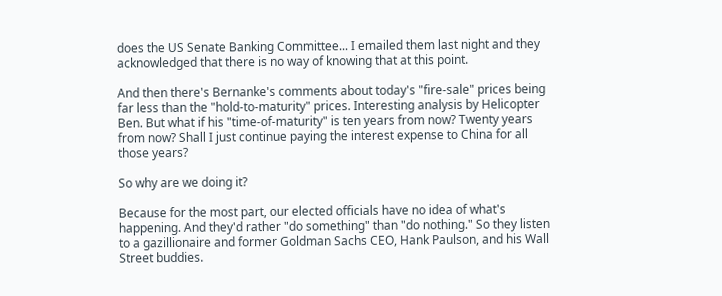does the US Senate Banking Committee... I emailed them last night and they acknowledged that there is no way of knowing that at this point.

And then there's Bernanke's comments about today's "fire-sale" prices being far less than the "hold-to-maturity" prices. Interesting analysis by Helicopter Ben. But what if his "time-of-maturity" is ten years from now? Twenty years from now? Shall I just continue paying the interest expense to China for all those years?

So why are we doing it?

Because for the most part, our elected officials have no idea of what's happening. And they'd rather "do something" than "do nothing." So they listen to a gazillionaire and former Goldman Sachs CEO, Hank Paulson, and his Wall Street buddies.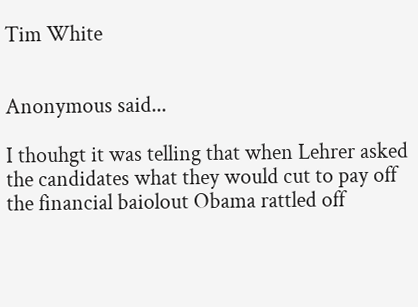Tim White


Anonymous said...

I thouhgt it was telling that when Lehrer asked the candidates what they would cut to pay off the financial baiolout Obama rattled off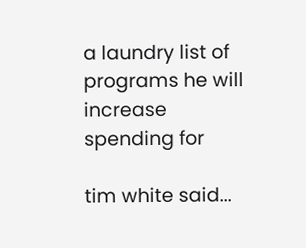a laundry list of programs he will increase spending for

tim white said...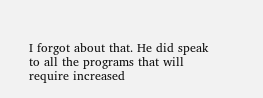I forgot about that. He did speak to all the programs that will require increased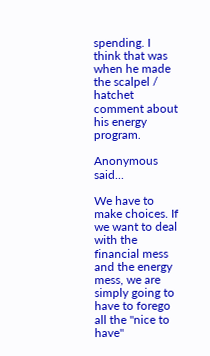spending. I think that was when he made the scalpel / hatchet comment about his energy program.

Anonymous said...

We have to make choices. If we want to deal with the financial mess and the energy mess, we are simply going to have to forego all the "nice to have"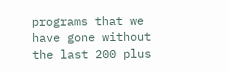programs that we have gone without the last 200 plus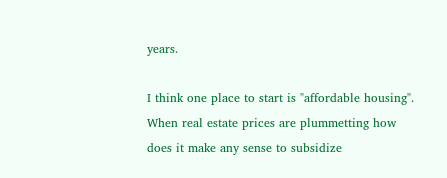years.

I think one place to start is "affordable housing". When real estate prices are plummetting how does it make any sense to subsidize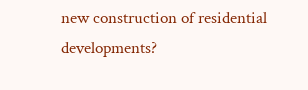new construction of residential developments?